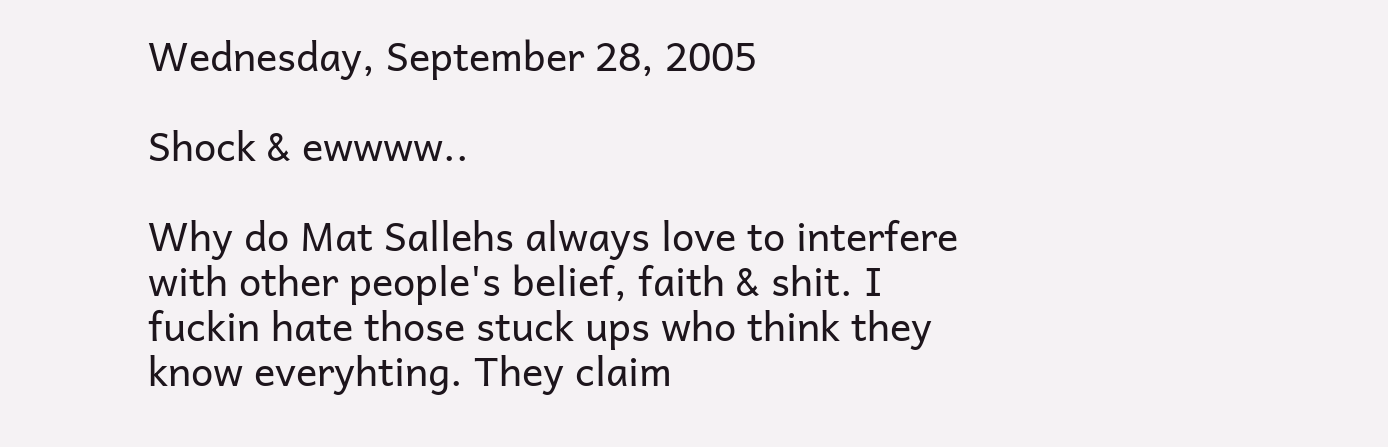Wednesday, September 28, 2005

Shock & ewwww..

Why do Mat Sallehs always love to interfere with other people's belief, faith & shit. I fuckin hate those stuck ups who think they know everyhting. They claim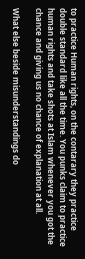to practice Human rights, on the contarary they practice double standard like all the time. You punks claim to practice human rights and take shots at Islam whenever you got the chance and giving us no chance of explanation at all.

What else beside misunderstandings do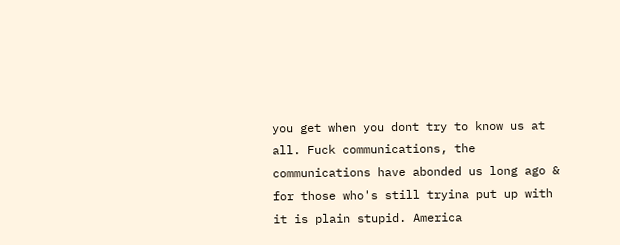you get when you dont try to know us at all. Fuck communications, the communications have abonded us long ago & for those who's still tryina put up with it is plain stupid. America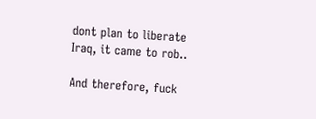dont plan to liberate Iraq, it came to rob..

And therefore, fuck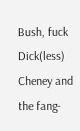Bush, fuck Dick(less) Cheney and the fang-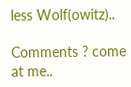less Wolf(owitz)..

Comments ? come at me..